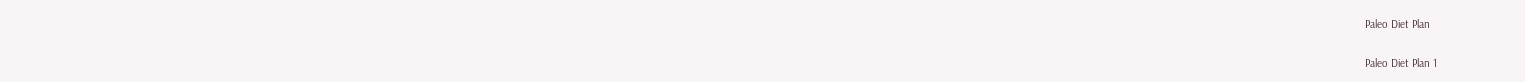Paleo Diet Plan

Paleo Diet Plan 1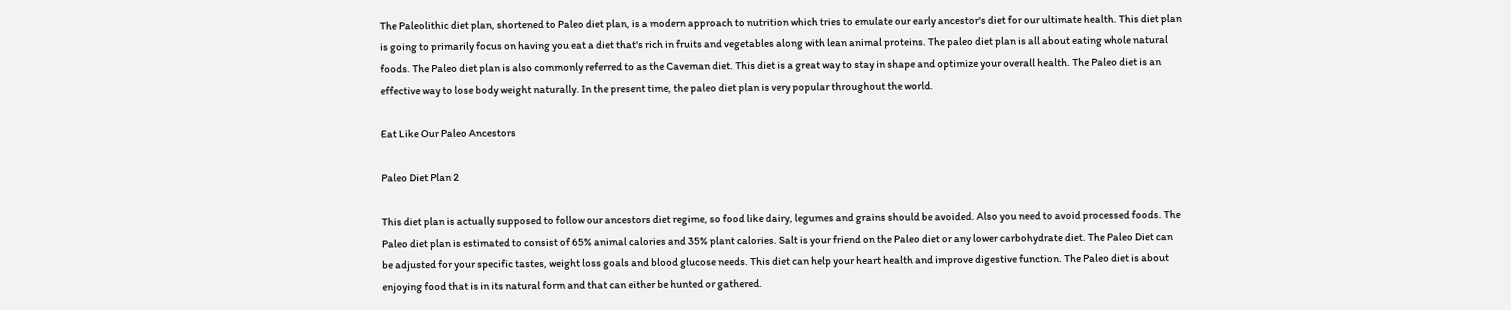The Paleolithic diet plan, shortened to Paleo diet plan, is a modern approach to nutrition which tries to emulate our early ancestor's diet for our ultimate health. This diet plan is going to primarily focus on having you eat a diet that's rich in fruits and vegetables along with lean animal proteins. The paleo diet plan is all about eating whole natural foods. The Paleo diet plan is also commonly referred to as the Caveman diet. This diet is a great way to stay in shape and optimize your overall health. The Paleo diet is an effective way to lose body weight naturally. In the present time, the paleo diet plan is very popular throughout the world.

Eat Like Our Paleo Ancestors

Paleo Diet Plan 2

This diet plan is actually supposed to follow our ancestors diet regime, so food like dairy, legumes and grains should be avoided. Also you need to avoid processed foods. The Paleo diet plan is estimated to consist of 65% animal calories and 35% plant calories. Salt is your friend on the Paleo diet or any lower carbohydrate diet. The Paleo Diet can be adjusted for your specific tastes, weight loss goals and blood glucose needs. This diet can help your heart health and improve digestive function. The Paleo diet is about enjoying food that is in its natural form and that can either be hunted or gathered.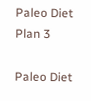Paleo Diet Plan 3

Paleo Diet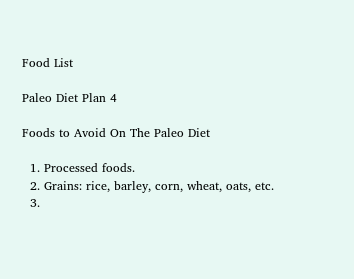Food List

Paleo Diet Plan 4

Foods to Avoid On The Paleo Diet

  1. Processed foods.
  2. Grains: rice, barley, corn, wheat, oats, etc.
  3.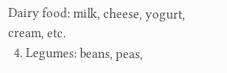Dairy food: milk, cheese, yogurt, cream, etc.
  4. Legumes: beans, peas,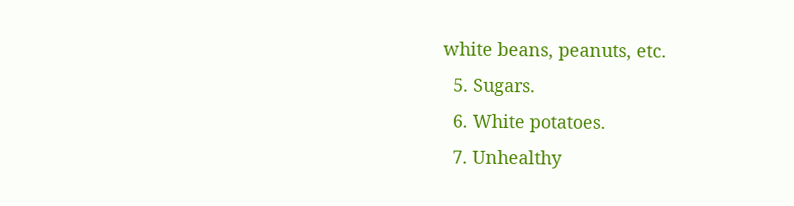white beans, peanuts, etc.
  5. Sugars.
  6. White potatoes.
  7. Unhealthy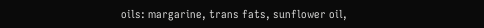oils: margarine, trans fats, sunflower oil,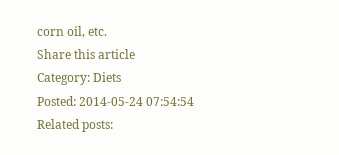corn oil, etc.
Share this article
Category: Diets
Posted: 2014-05-24 07:54:54
Related posts: